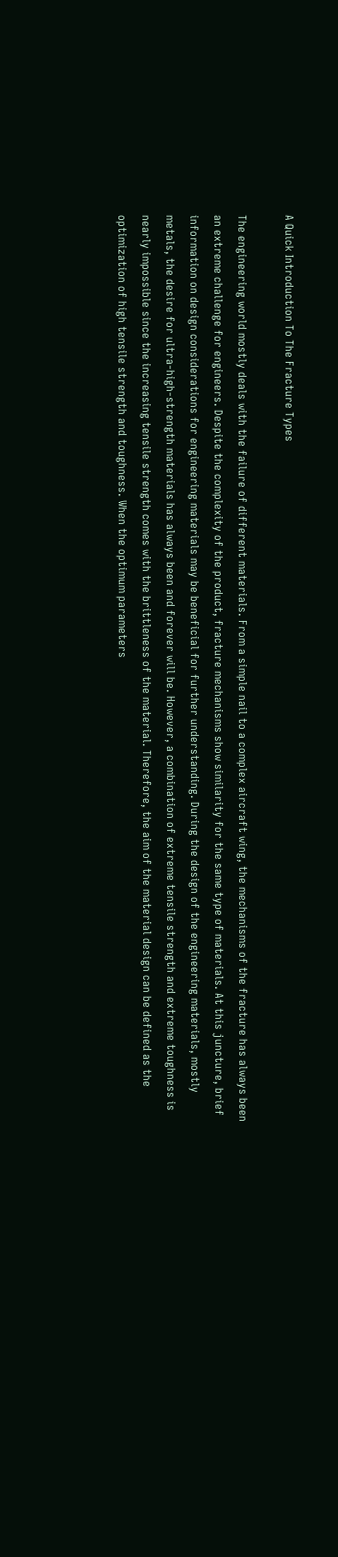A Quick Introduction To The Fracture Types

The engineering world mostly deals with the failure of different materials. From a simple nail to a complex aircraft wing, the mechanisms of the fracture has always been an extreme challenge for engineers. Despite the complexity of the product, fracture mechanisms show similarity for the same type of materials. At this juncture, brief information on design considerations for engineering materials may be beneficial for further understanding. During the design of the engineering materials, mostly metals, the desire for ultra-high-strength materials has always been and forever will be. However, a combination of extreme tensile strength and extreme toughness is nearly impossible since the increasing tensile strength comes with the brittleness of the material. Therefore, the aim of the material design can be defined as the optimization of high tensile strength and toughness. When the optimum parameters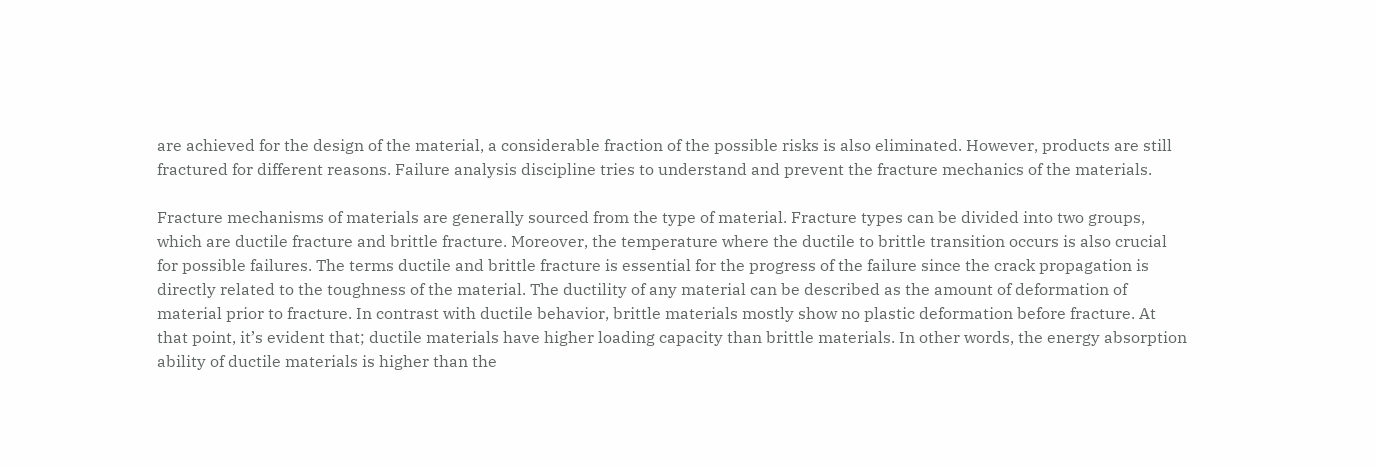are achieved for the design of the material, a considerable fraction of the possible risks is also eliminated. However, products are still fractured for different reasons. Failure analysis discipline tries to understand and prevent the fracture mechanics of the materials.

Fracture mechanisms of materials are generally sourced from the type of material. Fracture types can be divided into two groups, which are ductile fracture and brittle fracture. Moreover, the temperature where the ductile to brittle transition occurs is also crucial for possible failures. The terms ductile and brittle fracture is essential for the progress of the failure since the crack propagation is directly related to the toughness of the material. The ductility of any material can be described as the amount of deformation of material prior to fracture. In contrast with ductile behavior, brittle materials mostly show no plastic deformation before fracture. At that point, it’s evident that; ductile materials have higher loading capacity than brittle materials. In other words, the energy absorption ability of ductile materials is higher than the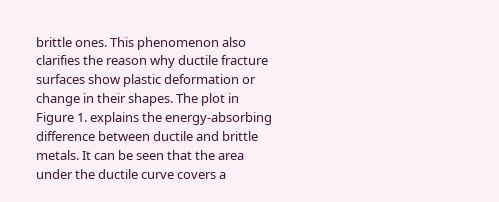brittle ones. This phenomenon also clarifies the reason why ductile fracture surfaces show plastic deformation or change in their shapes. The plot in Figure 1. explains the energy-absorbing difference between ductile and brittle metals. It can be seen that the area under the ductile curve covers a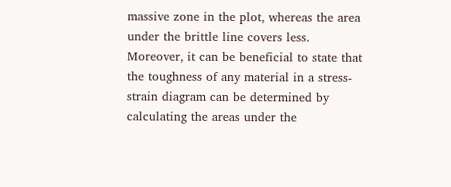massive zone in the plot, whereas the area under the brittle line covers less. Moreover, it can be beneficial to state that the toughness of any material in a stress-strain diagram can be determined by calculating the areas under the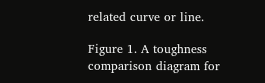related curve or line.

Figure 1. A toughness comparison diagram for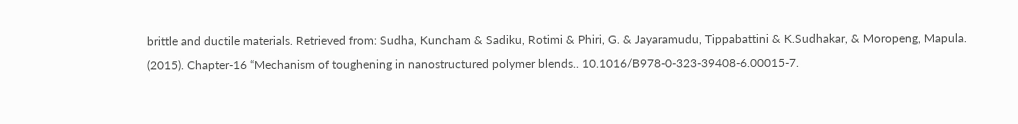brittle and ductile materials. Retrieved from: Sudha, Kuncham & Sadiku, Rotimi & Phiri, G. & Jayaramudu, Tippabattini & K.Sudhakar, & Moropeng, Mapula. (2015). Chapter-16 “Mechanism of toughening in nanostructured polymer blends.. 10.1016/B978-0-323-39408-6.00015-7.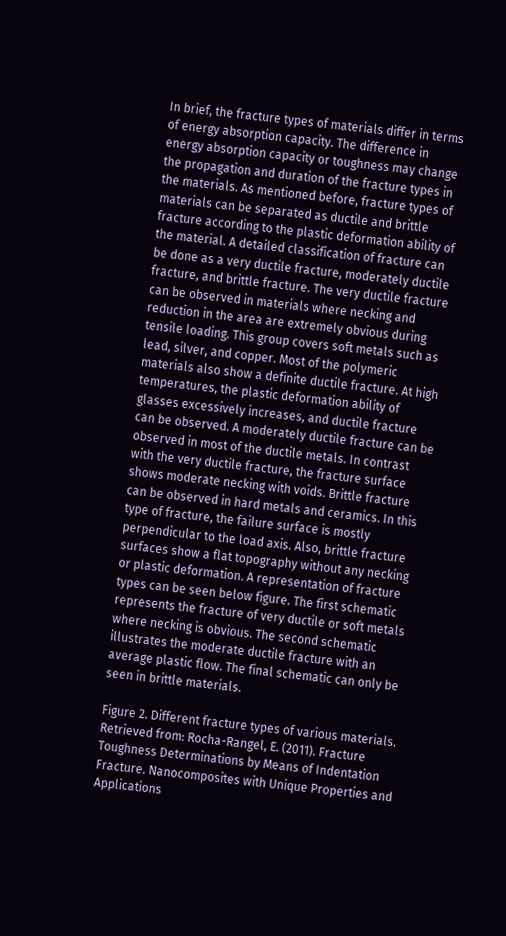In brief, the fracture types of materials differ in terms of energy absorption capacity. The difference in energy absorption capacity or toughness may change the propagation and duration of the fracture types in the materials. As mentioned before, fracture types of materials can be separated as ductile and brittle fracture according to the plastic deformation ability of the material. A detailed classification of fracture can be done as a very ductile fracture, moderately ductile fracture, and brittle fracture. The very ductile fracture can be observed in materials where necking and reduction in the area are extremely obvious during tensile loading. This group covers soft metals such as lead, silver, and copper. Most of the polymeric materials also show a definite ductile fracture. At high temperatures, the plastic deformation ability of glasses excessively increases, and ductile fracture can be observed. A moderately ductile fracture can be observed in most of the ductile metals. In contrast with the very ductile fracture, the fracture surface shows moderate necking with voids. Brittle fracture can be observed in hard metals and ceramics. In this type of fracture, the failure surface is mostly perpendicular to the load axis. Also, brittle fracture surfaces show a flat topography without any necking or plastic deformation. A representation of fracture types can be seen below figure. The first schematic represents the fracture of very ductile or soft metals where necking is obvious. The second schematic illustrates the moderate ductile fracture with an average plastic flow. The final schematic can only be seen in brittle materials.

Figure 2. Different fracture types of various materials. Retrieved from: Rocha-Rangel, E. (2011). Fracture Toughness Determinations by Means of Indentation Fracture. Nanocomposites with Unique Properties and Applications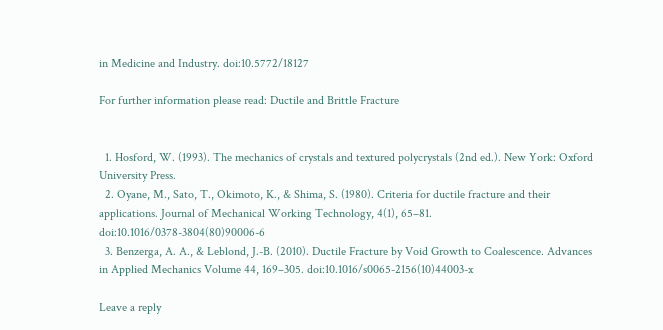in Medicine and Industry. doi:10.5772/18127

For further information please read: Ductile and Brittle Fracture


  1. Hosford, W. (1993). The mechanics of crystals and textured polycrystals (2nd ed.). New York: Oxford University Press.
  2. Oyane, M., Sato, T., Okimoto, K., & Shima, S. (1980). Criteria for ductile fracture and their applications. Journal of Mechanical Working Technology, 4(1), 65–81. doi:10.1016/0378-3804(80)90006-6
  3. Benzerga, A. A., & Leblond, J.-B. (2010). Ductile Fracture by Void Growth to Coalescence. Advances in Applied Mechanics Volume 44, 169–305. doi:10.1016/s0065-2156(10)44003-x

Leave a reply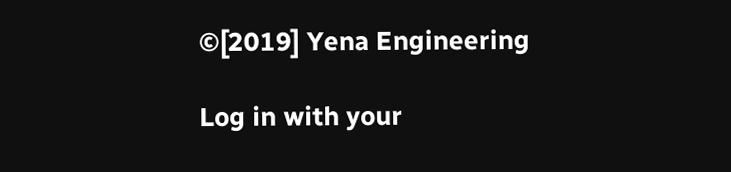©[2019] Yena Engineering

Log in with your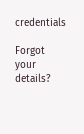credentials

Forgot your details?